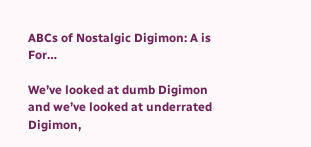ABCs of Nostalgic Digimon: A is For…

We’ve looked at dumb Digimon and we’ve looked at underrated Digimon,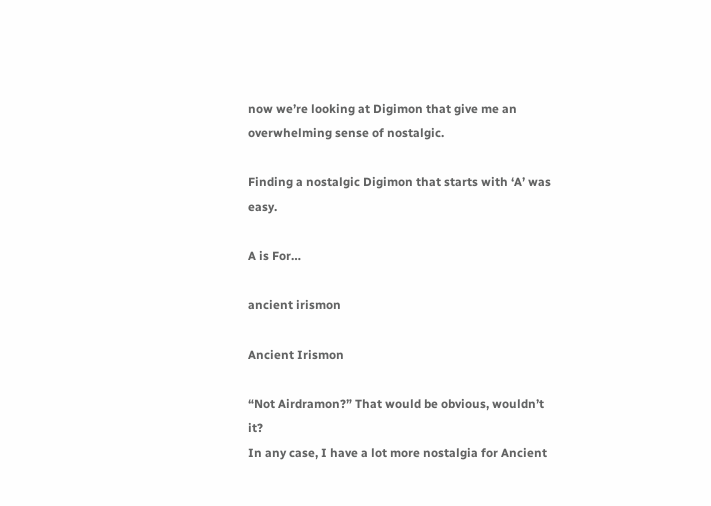now we’re looking at Digimon that give me an overwhelming sense of nostalgic.

Finding a nostalgic Digimon that starts with ‘A’ was easy.

A is For…

ancient irismon

Ancient Irismon

“Not Airdramon?” That would be obvious, wouldn’t it?
In any case, I have a lot more nostalgia for Ancient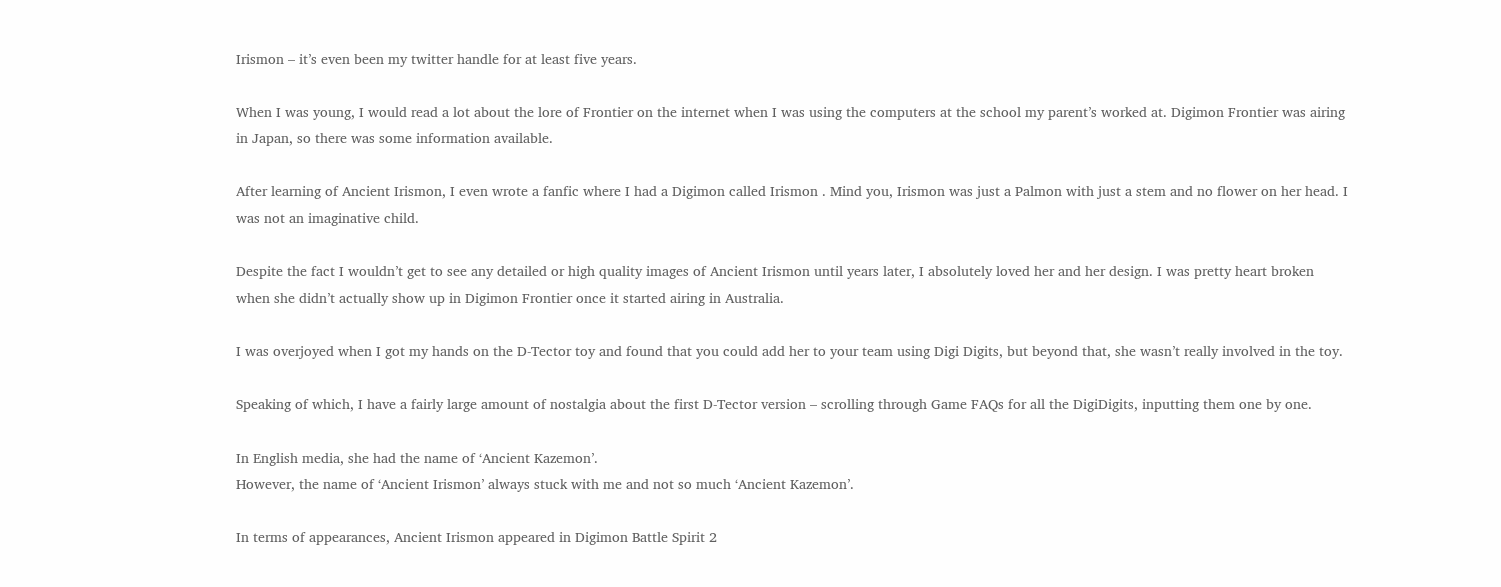Irismon – it’s even been my twitter handle for at least five years.

When I was young, I would read a lot about the lore of Frontier on the internet when I was using the computers at the school my parent’s worked at. Digimon Frontier was airing in Japan, so there was some information available.

After learning of Ancient Irismon, I even wrote a fanfic where I had a Digimon called Irismon . Mind you, Irismon was just a Palmon with just a stem and no flower on her head. I was not an imaginative child.

Despite the fact I wouldn’t get to see any detailed or high quality images of Ancient Irismon until years later, I absolutely loved her and her design. I was pretty heart broken when she didn’t actually show up in Digimon Frontier once it started airing in Australia.

I was overjoyed when I got my hands on the D-Tector toy and found that you could add her to your team using Digi Digits, but beyond that, she wasn’t really involved in the toy.

Speaking of which, I have a fairly large amount of nostalgia about the first D-Tector version – scrolling through Game FAQs for all the DigiDigits, inputting them one by one.

In English media, she had the name of ‘Ancient Kazemon’.
However, the name of ‘Ancient Irismon’ always stuck with me and not so much ‘Ancient Kazemon’.

In terms of appearances, Ancient Irismon appeared in Digimon Battle Spirit 2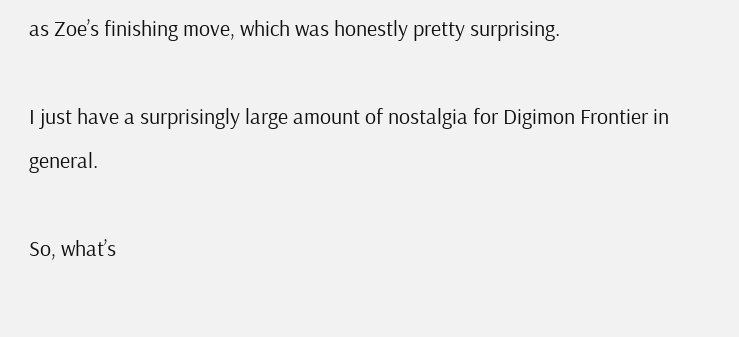as Zoe’s finishing move, which was honestly pretty surprising.

I just have a surprisingly large amount of nostalgia for Digimon Frontier in general.

So, what’s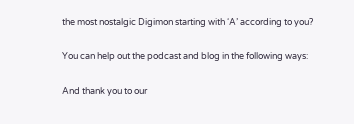the most nostalgic Digimon starting with ‘A’ according to you?

You can help out the podcast and blog in the following ways:

And thank you to our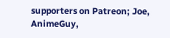supporters on Patreon; Joe, AnimeGuy,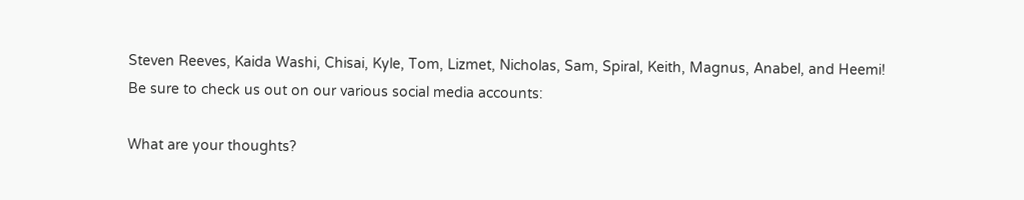Steven Reeves, Kaida Washi, Chisai, Kyle, Tom, Lizmet, Nicholas, Sam, Spiral, Keith, Magnus, Anabel, and Heemi!
Be sure to check us out on our various social media accounts:

What are your thoughts?